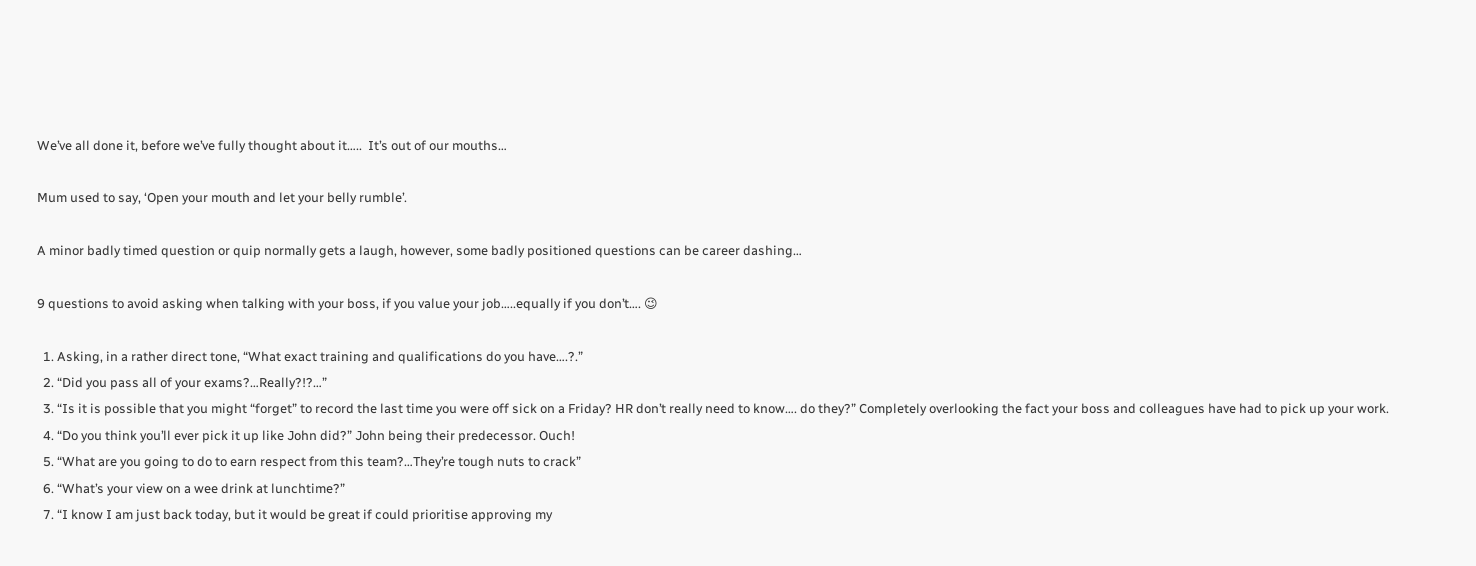We’ve all done it, before we’ve fully thought about it…..  It’s out of our mouths…

Mum used to say, ‘Open your mouth and let your belly rumble’.

A minor badly timed question or quip normally gets a laugh, however, some badly positioned questions can be career dashing…

9 questions to avoid asking when talking with your boss, if you value your job…..equally if you don’t…. 😉

  1. Asking, in a rather direct tone, “What exact training and qualifications do you have….?.”
  2. “Did you pass all of your exams?…Really?!?…”
  3. “Is it is possible that you might “forget” to record the last time you were off sick on a Friday? HR don’t really need to know…. do they?” Completely overlooking the fact your boss and colleagues have had to pick up your work.
  4. “Do you think you’ll ever pick it up like John did?” John being their predecessor. Ouch!
  5. “What are you going to do to earn respect from this team?…They’re tough nuts to crack”
  6. “What’s your view on a wee drink at lunchtime?”
  7. “I know I am just back today, but it would be great if could prioritise approving my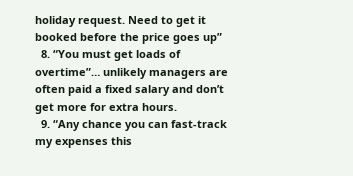holiday request. Need to get it booked before the price goes up”
  8. “You must get loads of overtime”… unlikely managers are often paid a fixed salary and don’t get more for extra hours.
  9. “Any chance you can fast-track my expenses this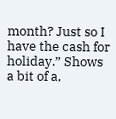month? Just so I have the cash for holiday.” Shows a bit of a,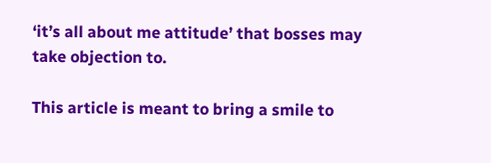‘it’s all about me attitude’ that bosses may take objection to.

This article is meant to bring a smile to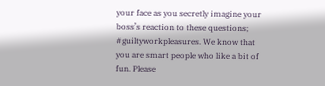your face as you secretly imagine your boss’s reaction to these questions; #guiltyworkpleasures. We know that you are smart people who like a bit of fun. Please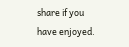share if you have enjoyed.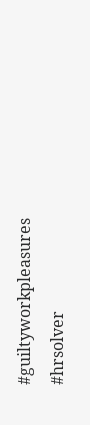#guiltyworkpleasures  #hrsolver